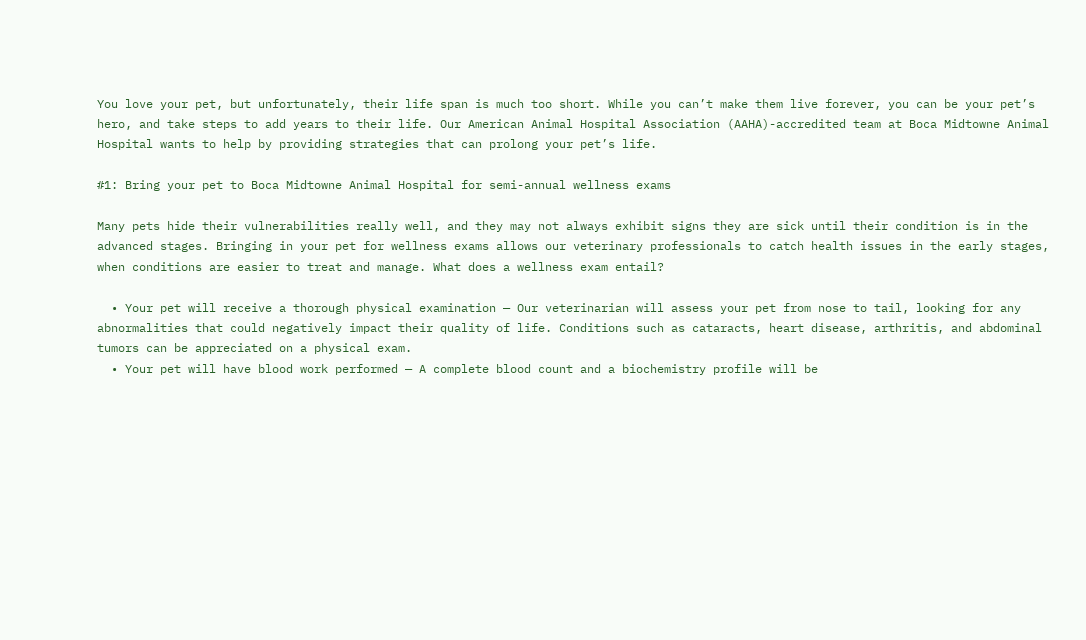You love your pet, but unfortunately, their life span is much too short. While you can’t make them live forever, you can be your pet’s hero, and take steps to add years to their life. Our American Animal Hospital Association (AAHA)-accredited team at Boca Midtowne Animal Hospital wants to help by providing strategies that can prolong your pet’s life.

#1: Bring your pet to Boca Midtowne Animal Hospital for semi-annual wellness exams

Many pets hide their vulnerabilities really well, and they may not always exhibit signs they are sick until their condition is in the advanced stages. Bringing in your pet for wellness exams allows our veterinary professionals to catch health issues in the early stages, when conditions are easier to treat and manage. What does a wellness exam entail?

  • Your pet will receive a thorough physical examination — Our veterinarian will assess your pet from nose to tail, looking for any abnormalities that could negatively impact their quality of life. Conditions such as cataracts, heart disease, arthritis, and abdominal tumors can be appreciated on a physical exam.
  • Your pet will have blood work performed — A complete blood count and a biochemistry profile will be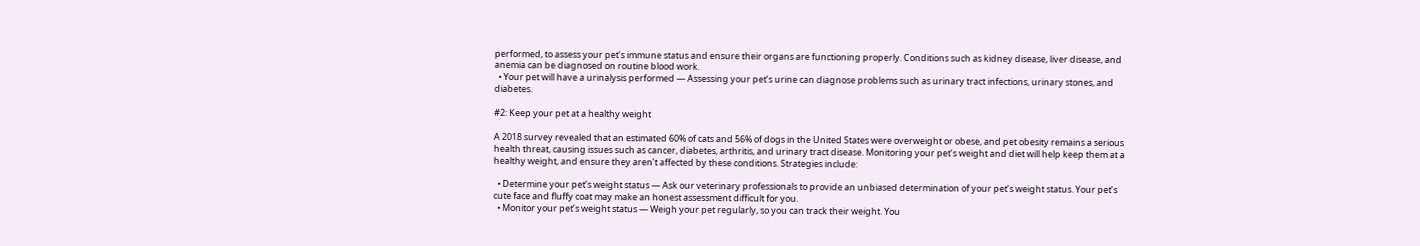performed, to assess your pet’s immune status and ensure their organs are functioning properly. Conditions such as kidney disease, liver disease, and anemia can be diagnosed on routine blood work.
  • Your pet will have a urinalysis performed — Assessing your pet’s urine can diagnose problems such as urinary tract infections, urinary stones, and diabetes.

#2: Keep your pet at a healthy weight

A 2018 survey revealed that an estimated 60% of cats and 56% of dogs in the United States were overweight or obese, and pet obesity remains a serious health threat, causing issues such as cancer, diabetes, arthritis, and urinary tract disease. Monitoring your pet’s weight and diet will help keep them at a healthy weight, and ensure they aren’t affected by these conditions. Strategies include:

  • Determine your pet’s weight status — Ask our veterinary professionals to provide an unbiased determination of your pet’s weight status. Your pet’s cute face and fluffy coat may make an honest assessment difficult for you.
  • Monitor your pet’s weight status — Weigh your pet regularly, so you can track their weight. You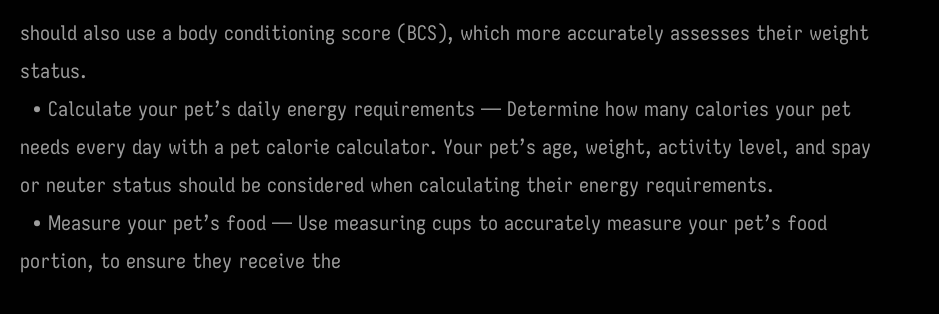should also use a body conditioning score (BCS), which more accurately assesses their weight status.
  • Calculate your pet’s daily energy requirements — Determine how many calories your pet needs every day with a pet calorie calculator. Your pet’s age, weight, activity level, and spay or neuter status should be considered when calculating their energy requirements.
  • Measure your pet’s food — Use measuring cups to accurately measure your pet’s food portion, to ensure they receive the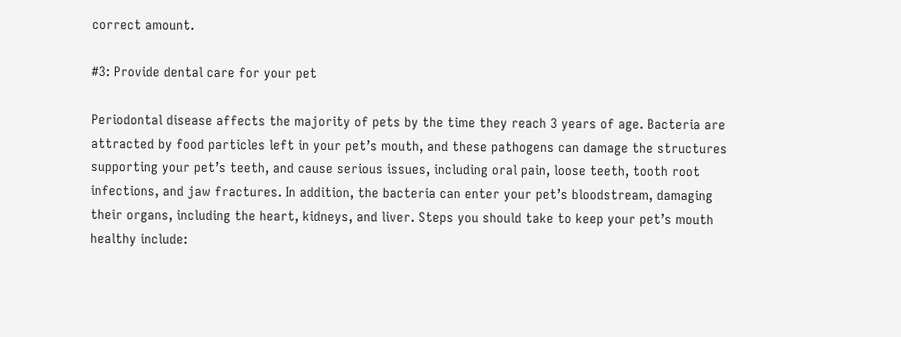correct amount.

#3: Provide dental care for your pet

Periodontal disease affects the majority of pets by the time they reach 3 years of age. Bacteria are attracted by food particles left in your pet’s mouth, and these pathogens can damage the structures supporting your pet’s teeth, and cause serious issues, including oral pain, loose teeth, tooth root infections, and jaw fractures. In addition, the bacteria can enter your pet’s bloodstream, damaging their organs, including the heart, kidneys, and liver. Steps you should take to keep your pet’s mouth healthy include: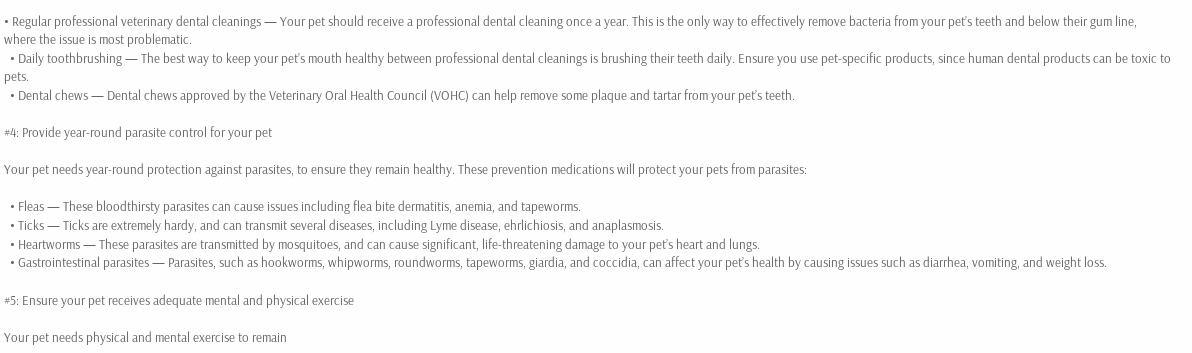• Regular professional veterinary dental cleanings — Your pet should receive a professional dental cleaning once a year. This is the only way to effectively remove bacteria from your pet’s teeth and below their gum line, where the issue is most problematic.
  • Daily toothbrushing — The best way to keep your pet’s mouth healthy between professional dental cleanings is brushing their teeth daily. Ensure you use pet-specific products, since human dental products can be toxic to pets.
  • Dental chews — Dental chews approved by the Veterinary Oral Health Council (VOHC) can help remove some plaque and tartar from your pet’s teeth.

#4: Provide year-round parasite control for your pet

Your pet needs year-round protection against parasites, to ensure they remain healthy. These prevention medications will protect your pets from parasites:

  • Fleas — These bloodthirsty parasites can cause issues including flea bite dermatitis, anemia, and tapeworms.
  • Ticks — Ticks are extremely hardy, and can transmit several diseases, including Lyme disease, ehrlichiosis, and anaplasmosis.
  • Heartworms — These parasites are transmitted by mosquitoes, and can cause significant, life-threatening damage to your pet’s heart and lungs.
  • Gastrointestinal parasites — Parasites, such as hookworms, whipworms, roundworms, tapeworms, giardia, and coccidia, can affect your pet’s health by causing issues such as diarrhea, vomiting, and weight loss.

#5: Ensure your pet receives adequate mental and physical exercise

Your pet needs physical and mental exercise to remain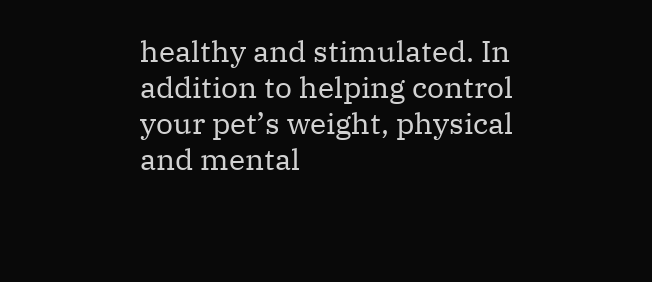healthy and stimulated. In addition to helping control your pet’s weight, physical and mental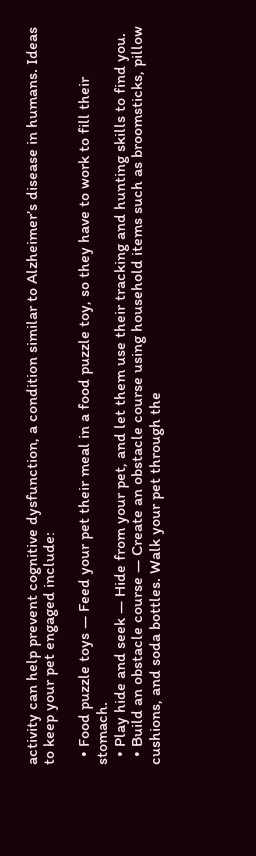activity can help prevent cognitive dysfunction, a condition similar to Alzheimer’s disease in humans. Ideas to keep your pet engaged include:

  • Food puzzle toys — Feed your pet their meal in a food puzzle toy, so they have to work to fill their stomach.
  • Play hide and seek — Hide from your pet, and let them use their tracking and hunting skills to find you.
  • Build an obstacle course — Create an obstacle course using household items such as broomsticks, pillow cushions, and soda bottles. Walk your pet through the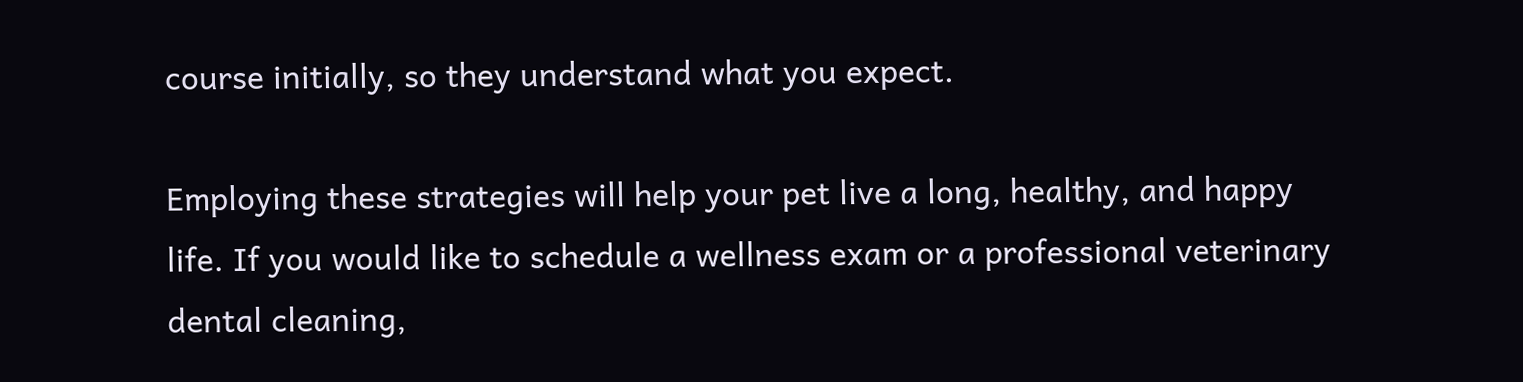course initially, so they understand what you expect.

Employing these strategies will help your pet live a long, healthy, and happy life. If you would like to schedule a wellness exam or a professional veterinary dental cleaning,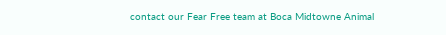contact our Fear Free team at Boca Midtowne Animal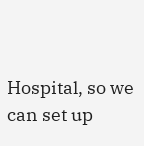Hospital, so we can set up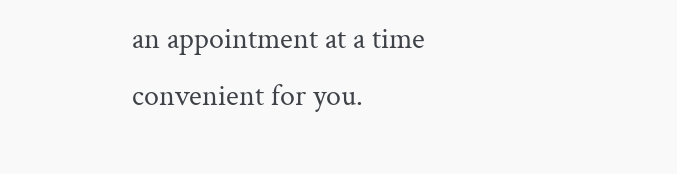an appointment at a time convenient for you.